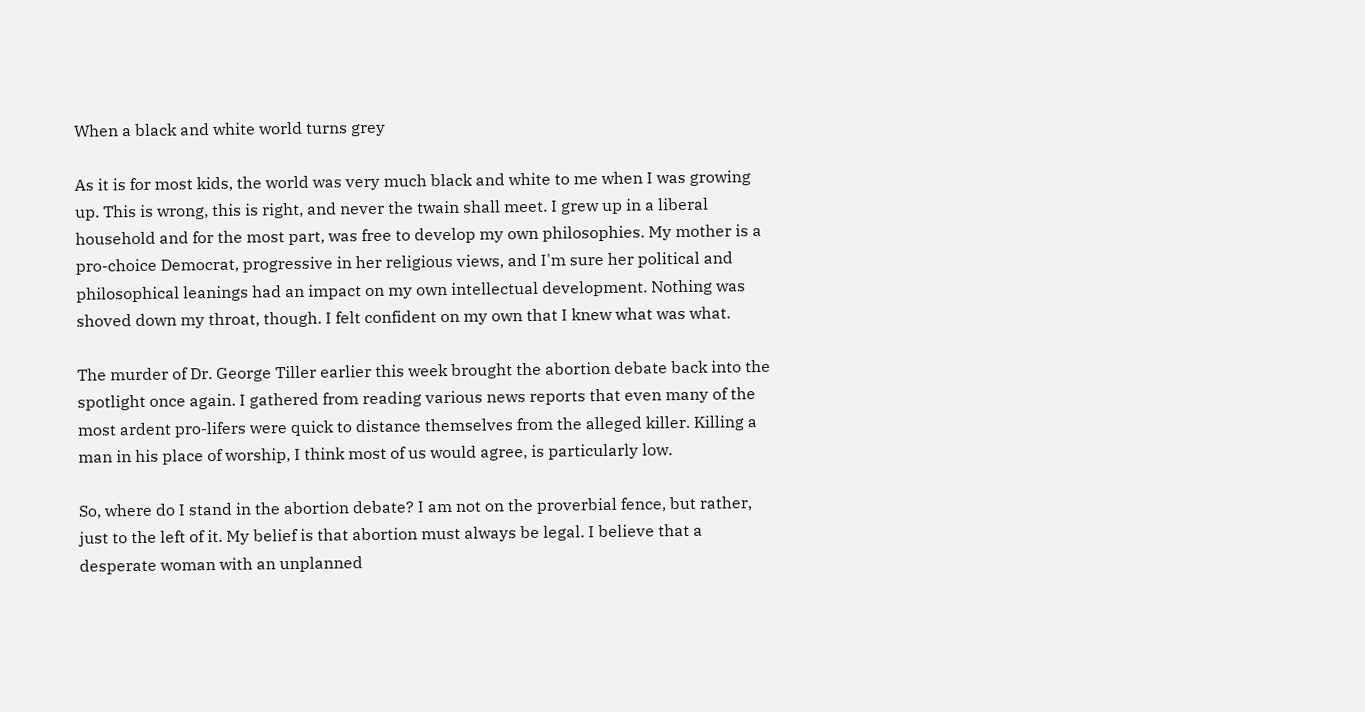When a black and white world turns grey

As it is for most kids, the world was very much black and white to me when I was growing up. This is wrong, this is right, and never the twain shall meet. I grew up in a liberal household and for the most part, was free to develop my own philosophies. My mother is a pro-choice Democrat, progressive in her religious views, and I'm sure her political and philosophical leanings had an impact on my own intellectual development. Nothing was shoved down my throat, though. I felt confident on my own that I knew what was what.

The murder of Dr. George Tiller earlier this week brought the abortion debate back into the spotlight once again. I gathered from reading various news reports that even many of the most ardent pro-lifers were quick to distance themselves from the alleged killer. Killing a man in his place of worship, I think most of us would agree, is particularly low.

So, where do I stand in the abortion debate? I am not on the proverbial fence, but rather, just to the left of it. My belief is that abortion must always be legal. I believe that a desperate woman with an unplanned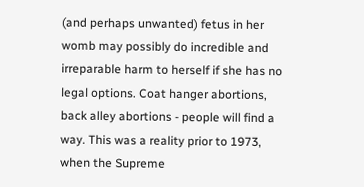(and perhaps unwanted) fetus in her womb may possibly do incredible and irreparable harm to herself if she has no legal options. Coat hanger abortions, back alley abortions - people will find a way. This was a reality prior to 1973, when the Supreme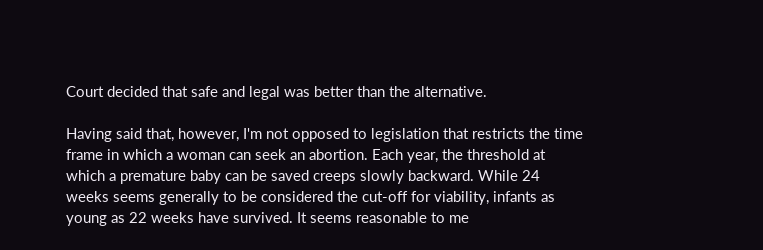Court decided that safe and legal was better than the alternative.

Having said that, however, I'm not opposed to legislation that restricts the time frame in which a woman can seek an abortion. Each year, the threshold at which a premature baby can be saved creeps slowly backward. While 24 weeks seems generally to be considered the cut-off for viability, infants as young as 22 weeks have survived. It seems reasonable to me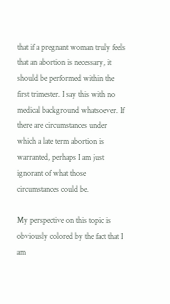that if a pregnant woman truly feels that an abortion is necessary, it should be performed within the first trimester. I say this with no medical background whatsoever. If there are circumstances under which a late term abortion is warranted, perhaps I am just ignorant of what those circumstances could be.

My perspective on this topic is obviously colored by the fact that I am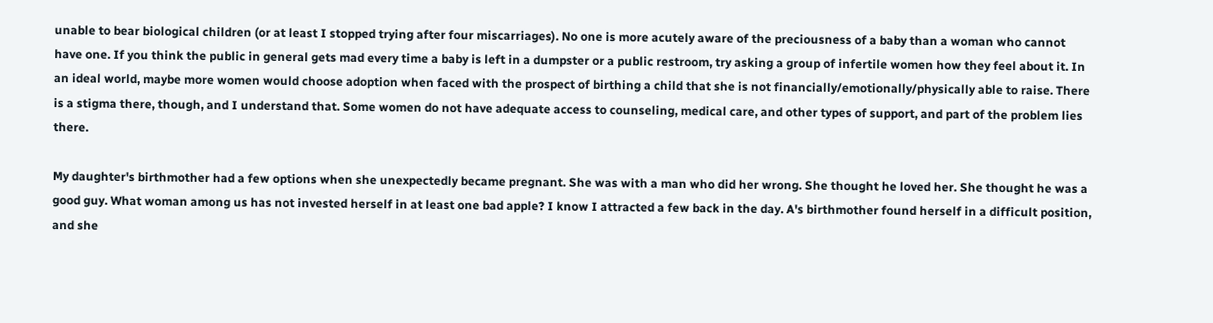unable to bear biological children (or at least I stopped trying after four miscarriages). No one is more acutely aware of the preciousness of a baby than a woman who cannot have one. If you think the public in general gets mad every time a baby is left in a dumpster or a public restroom, try asking a group of infertile women how they feel about it. In an ideal world, maybe more women would choose adoption when faced with the prospect of birthing a child that she is not financially/emotionally/physically able to raise. There is a stigma there, though, and I understand that. Some women do not have adequate access to counseling, medical care, and other types of support, and part of the problem lies there.

My daughter's birthmother had a few options when she unexpectedly became pregnant. She was with a man who did her wrong. She thought he loved her. She thought he was a good guy. What woman among us has not invested herself in at least one bad apple? I know I attracted a few back in the day. A's birthmother found herself in a difficult position, and she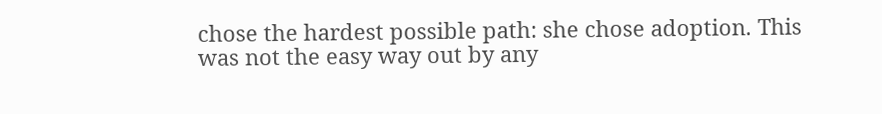chose the hardest possible path: she chose adoption. This was not the easy way out by any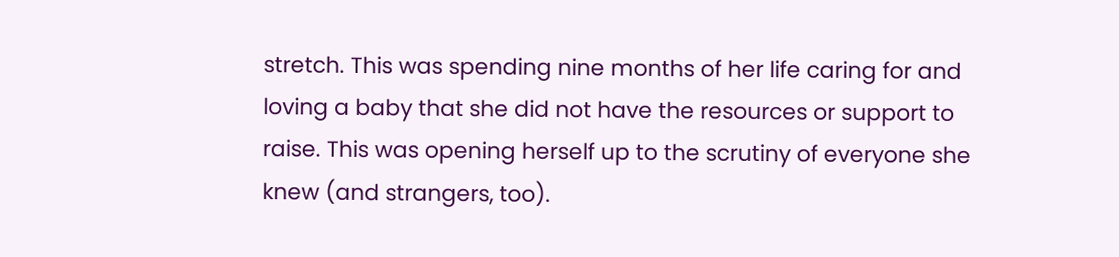stretch. This was spending nine months of her life caring for and loving a baby that she did not have the resources or support to raise. This was opening herself up to the scrutiny of everyone she knew (and strangers, too).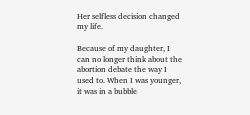Her selfless decision changed my life.

Because of my daughter, I can no longer think about the abortion debate the way I used to. When I was younger, it was in a bubble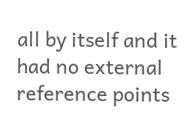all by itself and it had no external reference points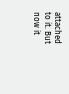attached to it. But now it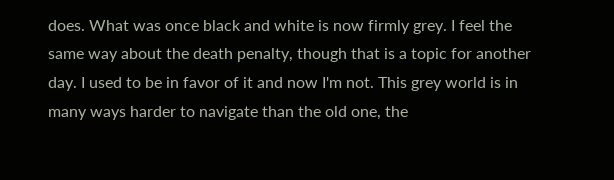does. What was once black and white is now firmly grey. I feel the same way about the death penalty, though that is a topic for another day. I used to be in favor of it and now I'm not. This grey world is in many ways harder to navigate than the old one, the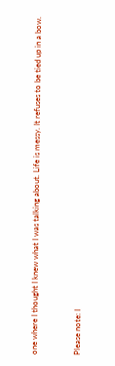one where I thought I knew what I was talking about. Life is messy. It refuses to be tied up in a bow.


Please note: I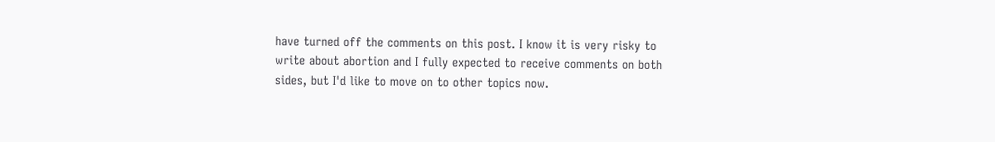have turned off the comments on this post. I know it is very risky to write about abortion and I fully expected to receive comments on both sides, but I'd like to move on to other topics now.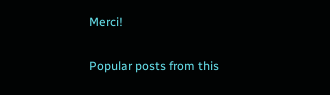Merci!

Popular posts from this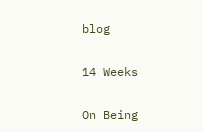blog

14 Weeks

On Being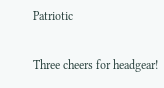Patriotic

Three cheers for headgear!